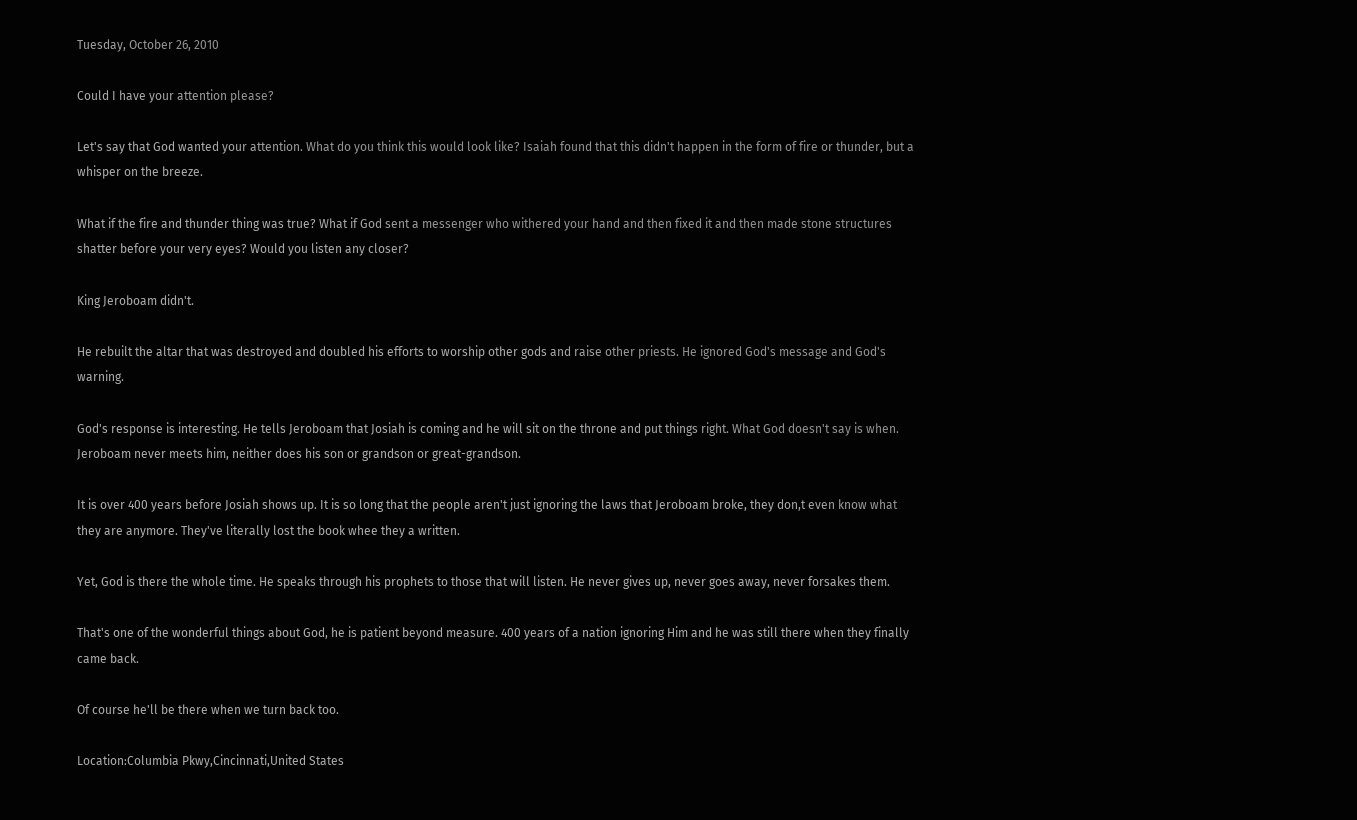Tuesday, October 26, 2010

Could I have your attention please?

Let's say that God wanted your attention. What do you think this would look like? Isaiah found that this didn't happen in the form of fire or thunder, but a whisper on the breeze.

What if the fire and thunder thing was true? What if God sent a messenger who withered your hand and then fixed it and then made stone structures shatter before your very eyes? Would you listen any closer?

King Jeroboam didn't.

He rebuilt the altar that was destroyed and doubled his efforts to worship other gods and raise other priests. He ignored God's message and God's warning.

God's response is interesting. He tells Jeroboam that Josiah is coming and he will sit on the throne and put things right. What God doesn't say is when. Jeroboam never meets him, neither does his son or grandson or great-grandson.

It is over 400 years before Josiah shows up. It is so long that the people aren't just ignoring the laws that Jeroboam broke, they don,t even know what they are anymore. They've literally lost the book whee they a written.

Yet, God is there the whole time. He speaks through his prophets to those that will listen. He never gives up, never goes away, never forsakes them.

That's one of the wonderful things about God, he is patient beyond measure. 400 years of a nation ignoring Him and he was still there when they finally came back.

Of course he'll be there when we turn back too.

Location:Columbia Pkwy,Cincinnati,United States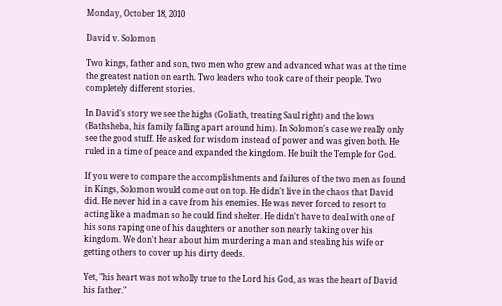Monday, October 18, 2010

David v. Solomon

Two kings, father and son, two men who grew and advanced what was at the time the greatest nation on earth. Two leaders who took care of their people. Two completely different stories.

In David's story we see the highs (Goliath, treating Saul right) and the lows (Bathsheba, his family falling apart around him). In Solomon's case we really only see the good stuff. He asked for wisdom instead of power and was given both. He ruled in a time of peace and expanded the kingdom. He built the Temple for God.

If you were to compare the accomplishments and failures of the two men as found in Kings, Solomon would come out on top. He didn't live in the chaos that David did. He never hid in a cave from his enemies. He was never forced to resort to acting like a madman so he could find shelter. He didn't have to deal with one of his sons raping one of his daughters or another son nearly taking over his kingdom. We don't hear about him murdering a man and stealing his wife or getting others to cover up his dirty deeds.

Yet, "his heart was not wholly true to the Lord his God, as was the heart of David his father."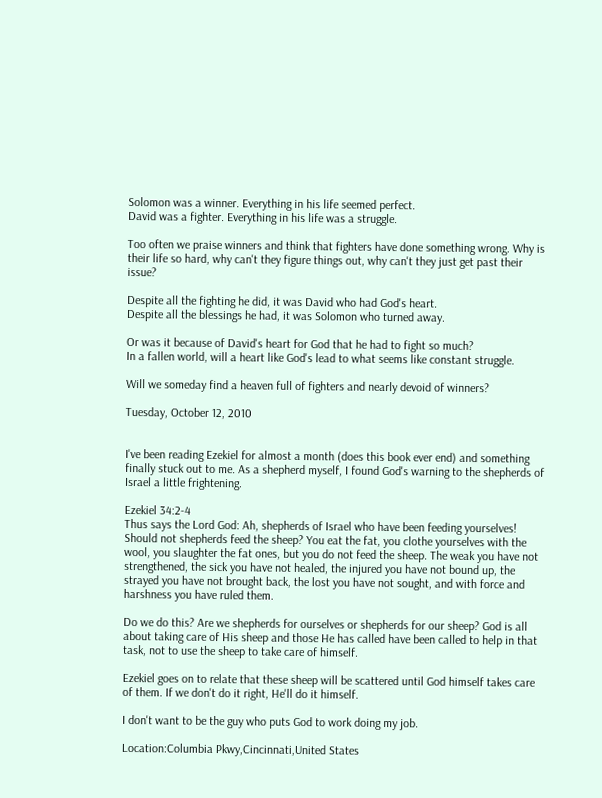Solomon was a winner. Everything in his life seemed perfect.
David was a fighter. Everything in his life was a struggle.

Too often we praise winners and think that fighters have done something wrong. Why is their life so hard, why can't they figure things out, why can't they just get past their issue?

Despite all the fighting he did, it was David who had God's heart.
Despite all the blessings he had, it was Solomon who turned away.

Or was it because of David's heart for God that he had to fight so much?
In a fallen world, will a heart like God's lead to what seems like constant struggle.

Will we someday find a heaven full of fighters and nearly devoid of winners?

Tuesday, October 12, 2010


I've been reading Ezekiel for almost a month (does this book ever end) and something finally stuck out to me. As a shepherd myself, I found God's warning to the shepherds of Israel a little frightening.

Ezekiel 34:2-4
Thus says the Lord God: Ah, shepherds of Israel who have been feeding yourselves! Should not shepherds feed the sheep? You eat the fat, you clothe yourselves with the wool, you slaughter the fat ones, but you do not feed the sheep. The weak you have not strengthened, the sick you have not healed, the injured you have not bound up, the strayed you have not brought back, the lost you have not sought, and with force and harshness you have ruled them.

Do we do this? Are we shepherds for ourselves or shepherds for our sheep? God is all about taking care of His sheep and those He has called have been called to help in that task, not to use the sheep to take care of himself.

Ezekiel goes on to relate that these sheep will be scattered until God himself takes care of them. If we don't do it right, He'll do it himself.

I don't want to be the guy who puts God to work doing my job.

Location:Columbia Pkwy,Cincinnati,United States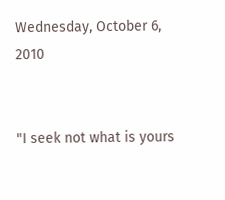Wednesday, October 6, 2010


"I seek not what is yours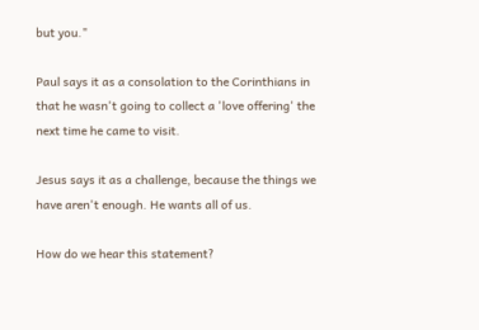but you."

Paul says it as a consolation to the Corinthians in that he wasn't going to collect a 'love offering' the next time he came to visit.

Jesus says it as a challenge, because the things we have aren't enough. He wants all of us.

How do we hear this statement?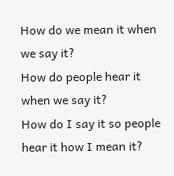How do we mean it when we say it?
How do people hear it when we say it?
How do I say it so people hear it how I mean it?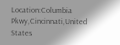Location:Columbia Pkwy,Cincinnati,United States